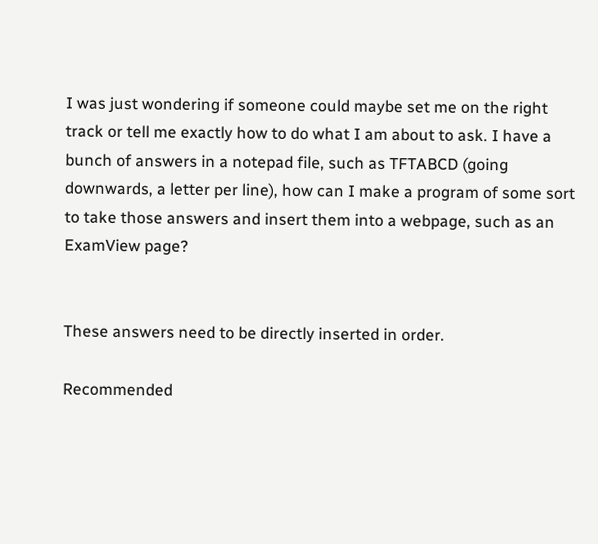I was just wondering if someone could maybe set me on the right track or tell me exactly how to do what I am about to ask. I have a bunch of answers in a notepad file, such as TFTABCD (going downwards, a letter per line), how can I make a program of some sort to take those answers and insert them into a webpage, such as an ExamView page?


These answers need to be directly inserted in order.

Recommended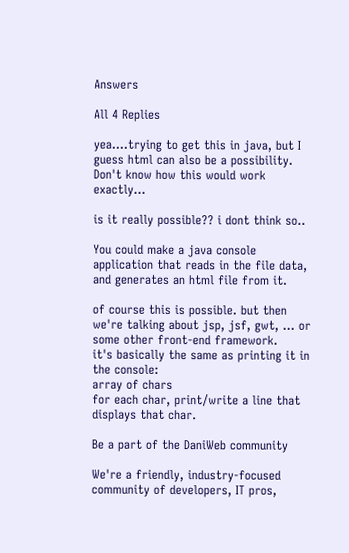Answers

All 4 Replies

yea....trying to get this in java, but I guess html can also be a possibility. Don't know how this would work exactly...

is it really possible?? i dont think so..

You could make a java console application that reads in the file data, and generates an html file from it.

of course this is possible. but then we're talking about jsp, jsf, gwt, ... or some other front-end framework.
it's basically the same as printing it in the console:
array of chars
for each char, print/write a line that displays that char.

Be a part of the DaniWeb community

We're a friendly, industry-focused community of developers, IT pros,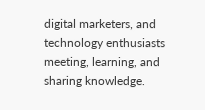digital marketers, and technology enthusiasts meeting, learning, and sharing knowledge.